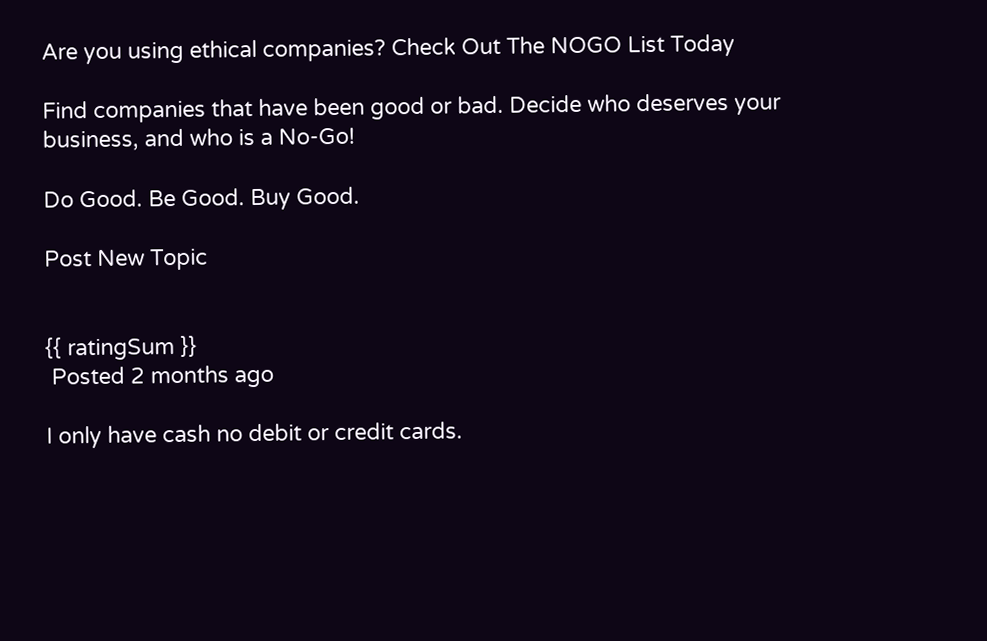Are you using ethical companies? Check Out The NOGO List Today

Find companies that have been good or bad. Decide who deserves your business, and who is a No-Go!

Do Good. Be Good. Buy Good.

Post New Topic


{{ ratingSum }}
 Posted 2 months ago

I only have cash no debit or credit cards.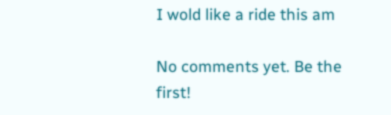I wold like a ride this am

No comments yet. Be the first!